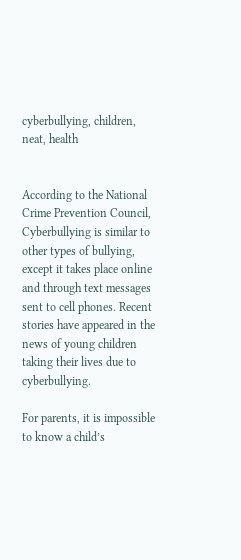cyberbullying, children, neat, health


According to the National Crime Prevention Council, Cyberbullying is similar to other types of bullying, except it takes place online and through text messages sent to cell phones. Recent stories have appeared in the news of young children taking their lives due to cyberbullying.

For parents, it is impossible to know a child’s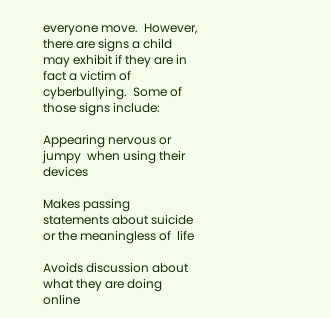everyone move.  However, there are signs a child may exhibit if they are in fact a victim of cyberbullying.  Some of those signs include:

Appearing nervous or jumpy  when using their devices

Makes passing statements about suicide or the meaningless of  life

Avoids discussion about what they are doing online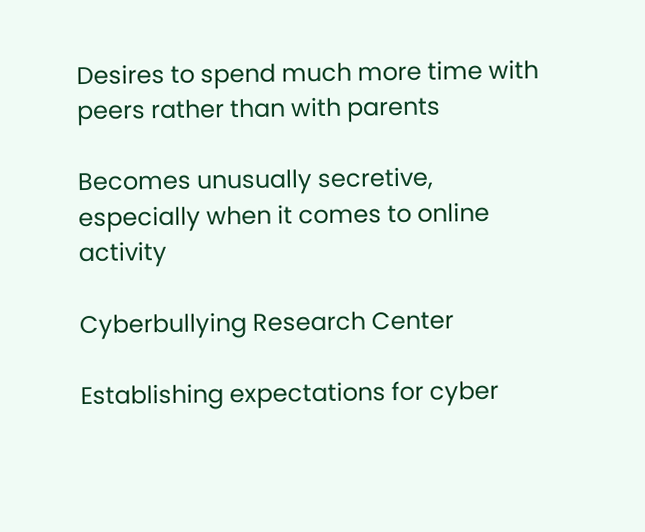Desires to spend much more time with peers rather than with parents

Becomes unusually secretive, especially when it comes to online activity

Cyberbullying Research Center

Establishing expectations for cyber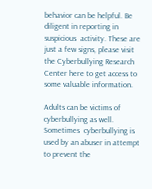behavior can be helpful. Be diligent in reporting in suspicious  activity. These are just a few signs, please visit the Cyberbullying Research Center here to get access to some valuable information.

Adults can be victims of cyberbullying as well.   Sometimes  cyberbullying is used by an abuser in attempt  to prevent the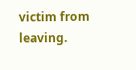victim from leaving.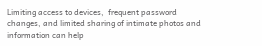Limiting access to devices,  frequent password changes, and limited sharing of intimate photos and information can help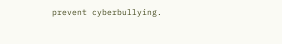prevent cyberbullying.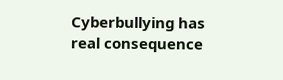Cyberbullying has real consequence